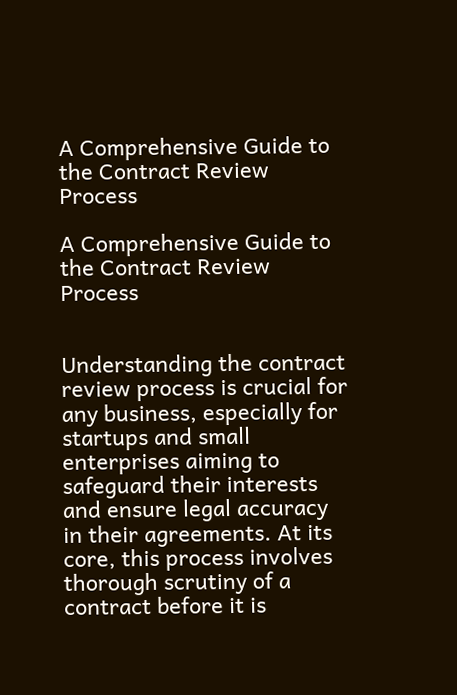A Comprehensive Guide to the Contract Review Process

A Comprehensive Guide to the Contract Review Process


Understanding the contract review process is crucial for any business, especially for startups and small enterprises aiming to safeguard their interests and ensure legal accuracy in their agreements. At its core, this process involves thorough scrutiny of a contract before it is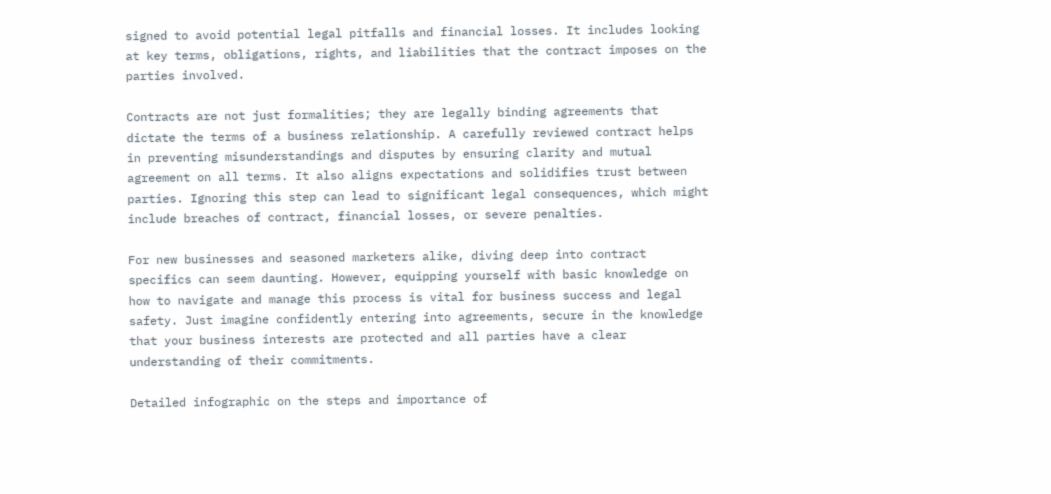signed to avoid potential legal pitfalls and financial losses. It includes looking at key terms, obligations, rights, and liabilities that the contract imposes on the parties involved.

Contracts are not just formalities; they are legally binding agreements that dictate the terms of a business relationship. A carefully reviewed contract helps in preventing misunderstandings and disputes by ensuring clarity and mutual agreement on all terms. It also aligns expectations and solidifies trust between parties. Ignoring this step can lead to significant legal consequences, which might include breaches of contract, financial losses, or severe penalties.

For new businesses and seasoned marketers alike, diving deep into contract specifics can seem daunting. However, equipping yourself with basic knowledge on how to navigate and manage this process is vital for business success and legal safety. Just imagine confidently entering into agreements, secure in the knowledge that your business interests are protected and all parties have a clear understanding of their commitments.

Detailed infographic on the steps and importance of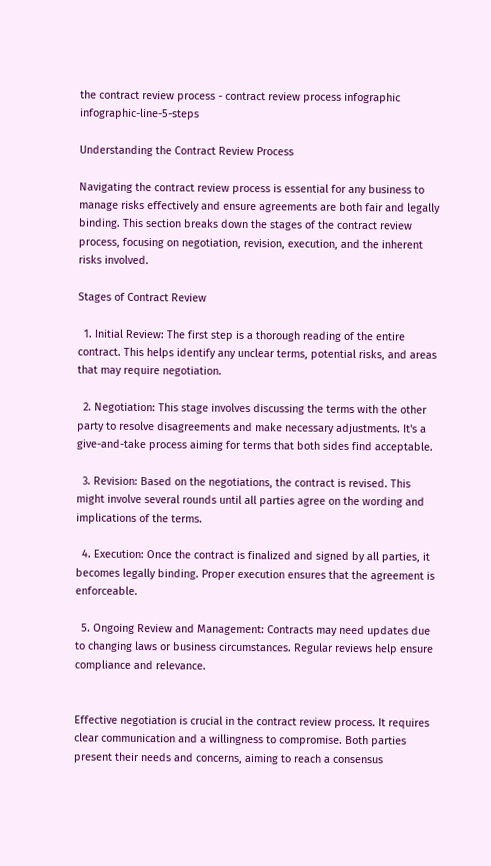the contract review process - contract review process infographic infographic-line-5-steps

Understanding the Contract Review Process

Navigating the contract review process is essential for any business to manage risks effectively and ensure agreements are both fair and legally binding. This section breaks down the stages of the contract review process, focusing on negotiation, revision, execution, and the inherent risks involved.

Stages of Contract Review

  1. Initial Review: The first step is a thorough reading of the entire contract. This helps identify any unclear terms, potential risks, and areas that may require negotiation.

  2. Negotiation: This stage involves discussing the terms with the other party to resolve disagreements and make necessary adjustments. It's a give-and-take process aiming for terms that both sides find acceptable.

  3. Revision: Based on the negotiations, the contract is revised. This might involve several rounds until all parties agree on the wording and implications of the terms.

  4. Execution: Once the contract is finalized and signed by all parties, it becomes legally binding. Proper execution ensures that the agreement is enforceable.

  5. Ongoing Review and Management: Contracts may need updates due to changing laws or business circumstances. Regular reviews help ensure compliance and relevance.


Effective negotiation is crucial in the contract review process. It requires clear communication and a willingness to compromise. Both parties present their needs and concerns, aiming to reach a consensus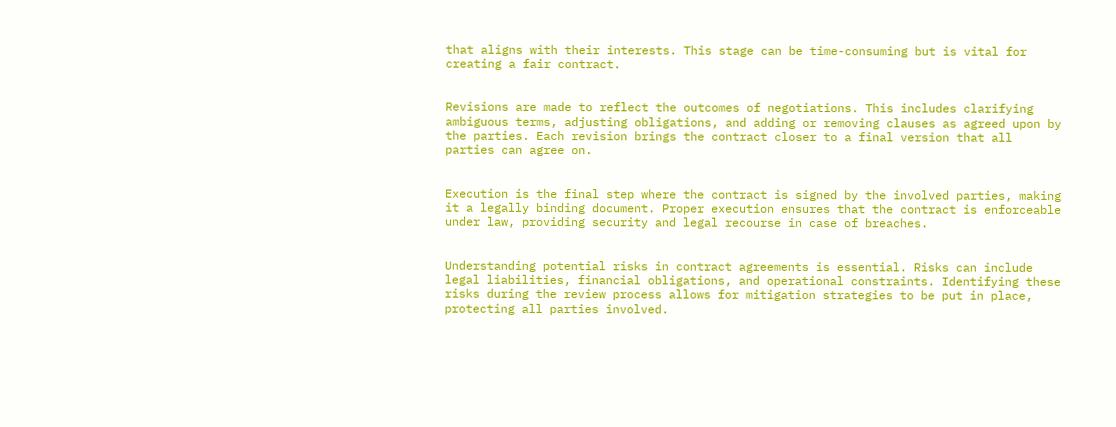that aligns with their interests. This stage can be time-consuming but is vital for creating a fair contract.


Revisions are made to reflect the outcomes of negotiations. This includes clarifying ambiguous terms, adjusting obligations, and adding or removing clauses as agreed upon by the parties. Each revision brings the contract closer to a final version that all parties can agree on.


Execution is the final step where the contract is signed by the involved parties, making it a legally binding document. Proper execution ensures that the contract is enforceable under law, providing security and legal recourse in case of breaches.


Understanding potential risks in contract agreements is essential. Risks can include legal liabilities, financial obligations, and operational constraints. Identifying these risks during the review process allows for mitigation strategies to be put in place, protecting all parties involved.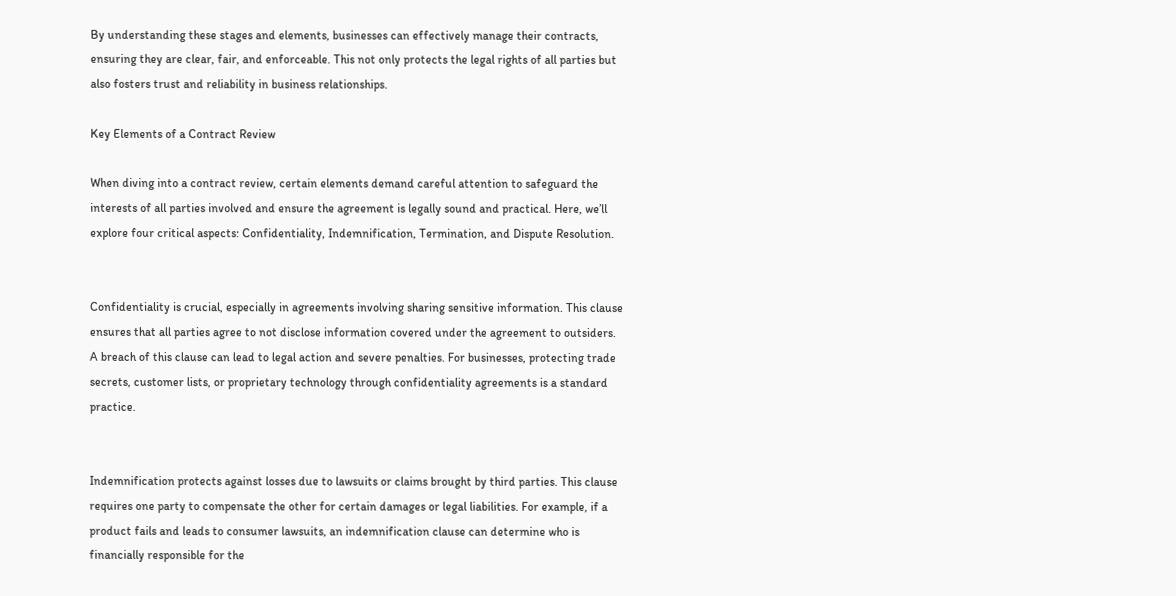By understanding these stages and elements, businesses can effectively manage their contracts, ensuring they are clear, fair, and enforceable. This not only protects the legal rights of all parties but also fosters trust and reliability in business relationships.

Key Elements of a Contract Review

When diving into a contract review, certain elements demand careful attention to safeguard the interests of all parties involved and ensure the agreement is legally sound and practical. Here, we’ll explore four critical aspects: Confidentiality, Indemnification, Termination, and Dispute Resolution.


Confidentiality is crucial, especially in agreements involving sharing sensitive information. This clause ensures that all parties agree to not disclose information covered under the agreement to outsiders. A breach of this clause can lead to legal action and severe penalties. For businesses, protecting trade secrets, customer lists, or proprietary technology through confidentiality agreements is a standard practice.


Indemnification protects against losses due to lawsuits or claims brought by third parties. This clause requires one party to compensate the other for certain damages or legal liabilities. For example, if a product fails and leads to consumer lawsuits, an indemnification clause can determine who is financially responsible for the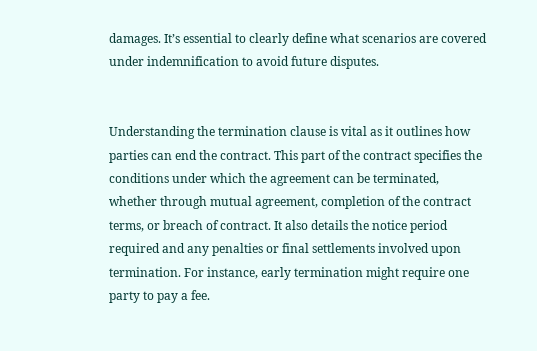damages. It’s essential to clearly define what scenarios are covered under indemnification to avoid future disputes.


Understanding the termination clause is vital as it outlines how parties can end the contract. This part of the contract specifies the conditions under which the agreement can be terminated, whether through mutual agreement, completion of the contract terms, or breach of contract. It also details the notice period required and any penalties or final settlements involved upon termination. For instance, early termination might require one party to pay a fee.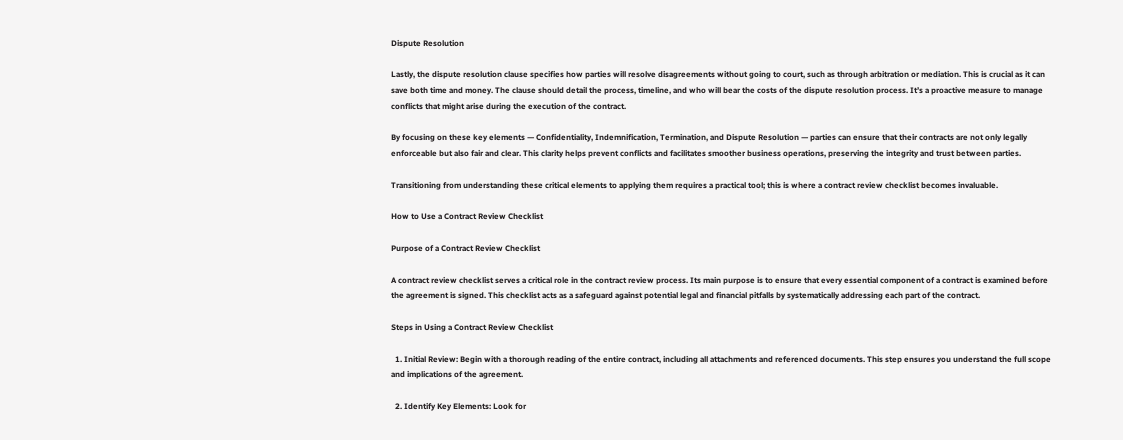Dispute Resolution

Lastly, the dispute resolution clause specifies how parties will resolve disagreements without going to court, such as through arbitration or mediation. This is crucial as it can save both time and money. The clause should detail the process, timeline, and who will bear the costs of the dispute resolution process. It’s a proactive measure to manage conflicts that might arise during the execution of the contract.

By focusing on these key elements — Confidentiality, Indemnification, Termination, and Dispute Resolution — parties can ensure that their contracts are not only legally enforceable but also fair and clear. This clarity helps prevent conflicts and facilitates smoother business operations, preserving the integrity and trust between parties.

Transitioning from understanding these critical elements to applying them requires a practical tool; this is where a contract review checklist becomes invaluable.

How to Use a Contract Review Checklist

Purpose of a Contract Review Checklist

A contract review checklist serves a critical role in the contract review process. Its main purpose is to ensure that every essential component of a contract is examined before the agreement is signed. This checklist acts as a safeguard against potential legal and financial pitfalls by systematically addressing each part of the contract.

Steps in Using a Contract Review Checklist

  1. Initial Review: Begin with a thorough reading of the entire contract, including all attachments and referenced documents. This step ensures you understand the full scope and implications of the agreement.

  2. Identify Key Elements: Look for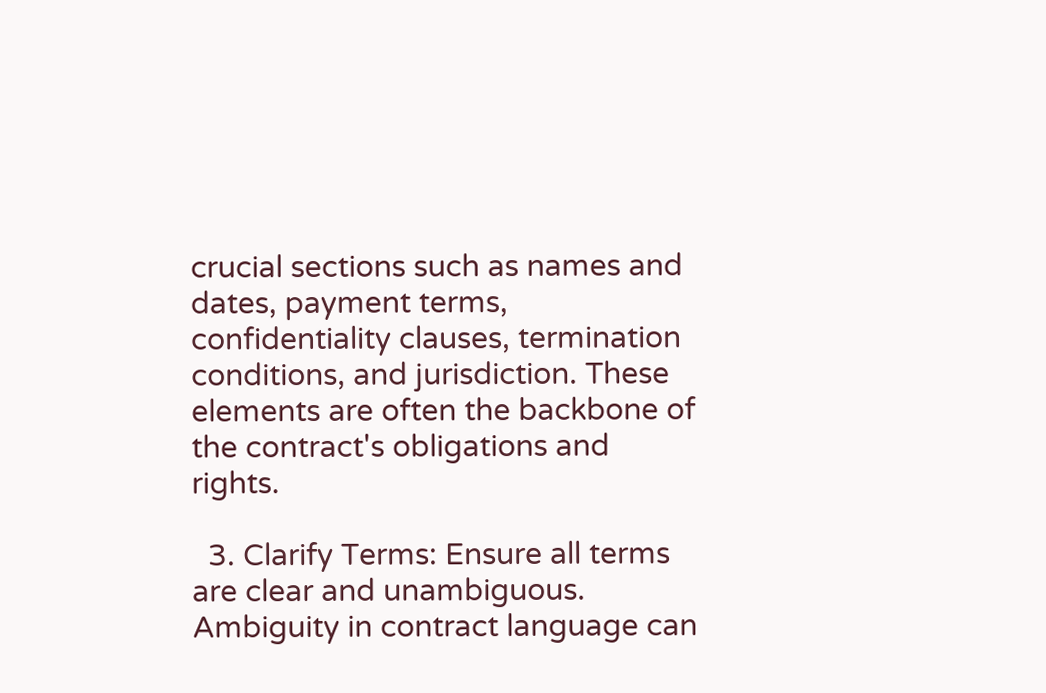crucial sections such as names and dates, payment terms, confidentiality clauses, termination conditions, and jurisdiction. These elements are often the backbone of the contract's obligations and rights.

  3. Clarify Terms: Ensure all terms are clear and unambiguous. Ambiguity in contract language can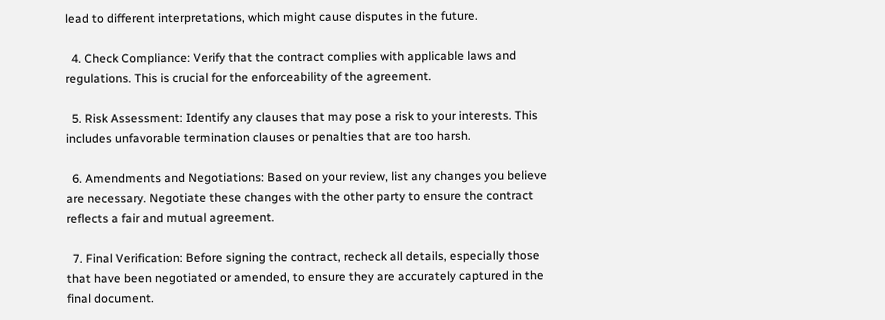lead to different interpretations, which might cause disputes in the future.

  4. Check Compliance: Verify that the contract complies with applicable laws and regulations. This is crucial for the enforceability of the agreement.

  5. Risk Assessment: Identify any clauses that may pose a risk to your interests. This includes unfavorable termination clauses or penalties that are too harsh.

  6. Amendments and Negotiations: Based on your review, list any changes you believe are necessary. Negotiate these changes with the other party to ensure the contract reflects a fair and mutual agreement.

  7. Final Verification: Before signing the contract, recheck all details, especially those that have been negotiated or amended, to ensure they are accurately captured in the final document.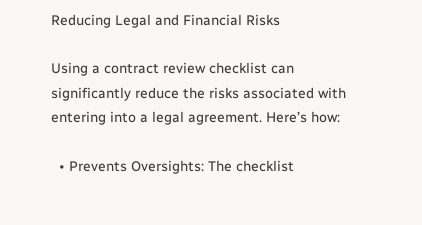Reducing Legal and Financial Risks

Using a contract review checklist can significantly reduce the risks associated with entering into a legal agreement. Here’s how:

  • Prevents Oversights: The checklist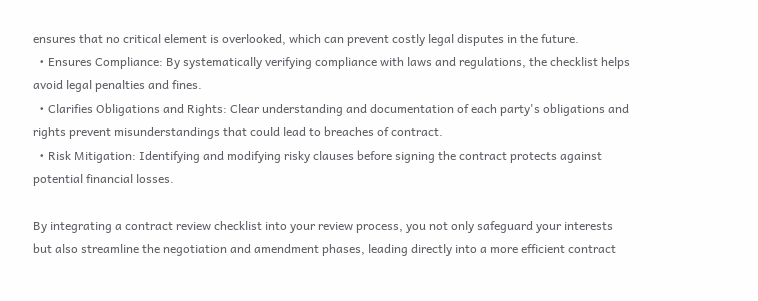ensures that no critical element is overlooked, which can prevent costly legal disputes in the future.
  • Ensures Compliance: By systematically verifying compliance with laws and regulations, the checklist helps avoid legal penalties and fines.
  • Clarifies Obligations and Rights: Clear understanding and documentation of each party's obligations and rights prevent misunderstandings that could lead to breaches of contract.
  • Risk Mitigation: Identifying and modifying risky clauses before signing the contract protects against potential financial losses.

By integrating a contract review checklist into your review process, you not only safeguard your interests but also streamline the negotiation and amendment phases, leading directly into a more efficient contract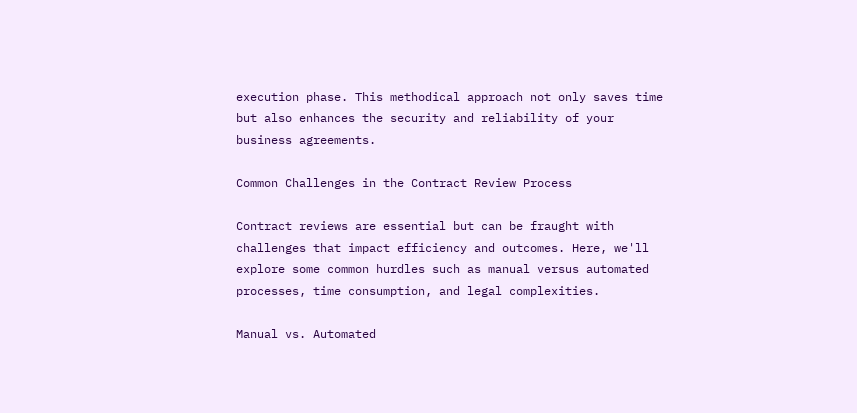execution phase. This methodical approach not only saves time but also enhances the security and reliability of your business agreements.

Common Challenges in the Contract Review Process

Contract reviews are essential but can be fraught with challenges that impact efficiency and outcomes. Here, we'll explore some common hurdles such as manual versus automated processes, time consumption, and legal complexities.

Manual vs. Automated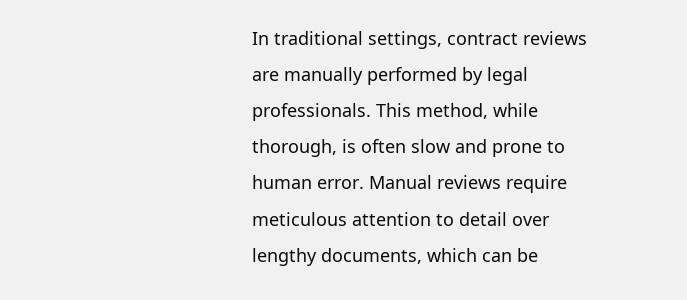In traditional settings, contract reviews are manually performed by legal professionals. This method, while thorough, is often slow and prone to human error. Manual reviews require meticulous attention to detail over lengthy documents, which can be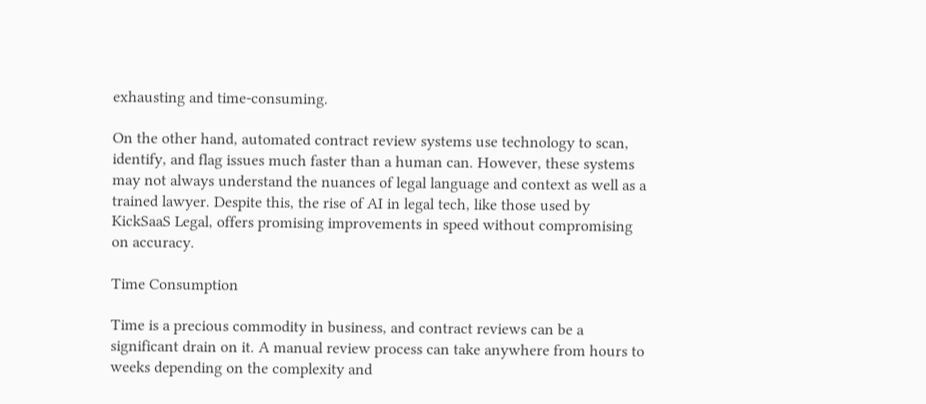exhausting and time-consuming.

On the other hand, automated contract review systems use technology to scan, identify, and flag issues much faster than a human can. However, these systems may not always understand the nuances of legal language and context as well as a trained lawyer. Despite this, the rise of AI in legal tech, like those used by KickSaaS Legal, offers promising improvements in speed without compromising on accuracy.

Time Consumption

Time is a precious commodity in business, and contract reviews can be a significant drain on it. A manual review process can take anywhere from hours to weeks depending on the complexity and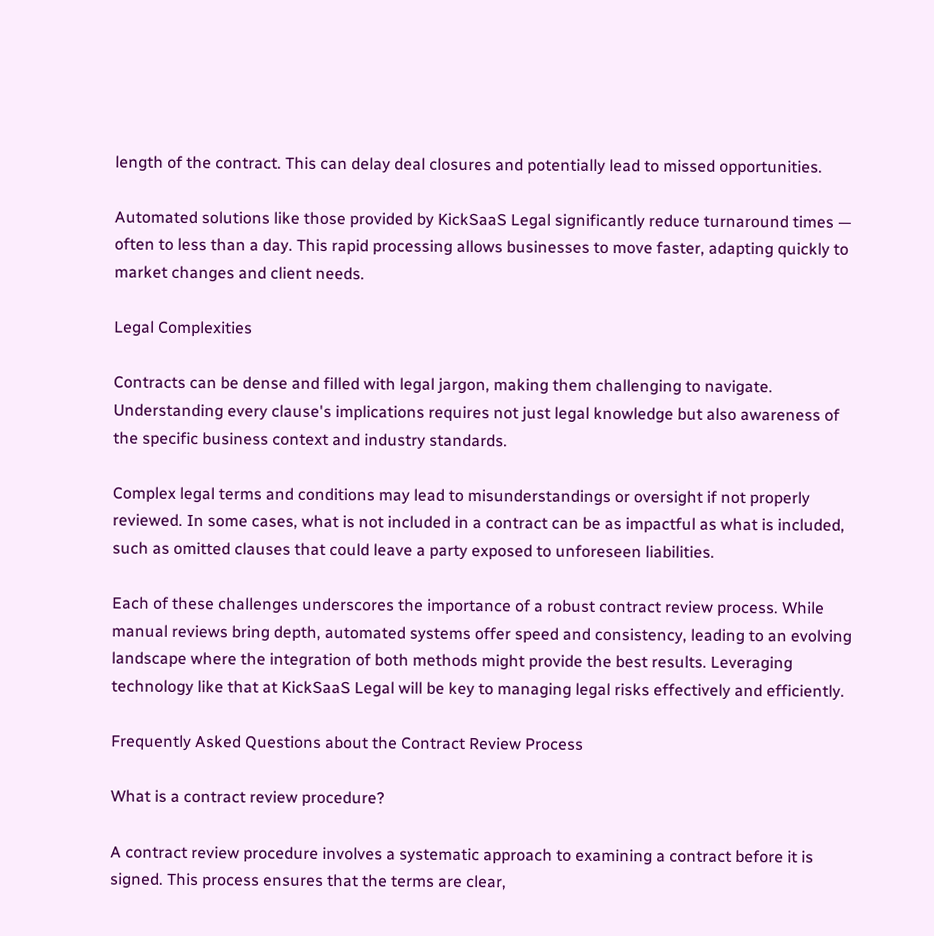length of the contract. This can delay deal closures and potentially lead to missed opportunities.

Automated solutions like those provided by KickSaaS Legal significantly reduce turnaround times — often to less than a day. This rapid processing allows businesses to move faster, adapting quickly to market changes and client needs.

Legal Complexities

Contracts can be dense and filled with legal jargon, making them challenging to navigate. Understanding every clause's implications requires not just legal knowledge but also awareness of the specific business context and industry standards.

Complex legal terms and conditions may lead to misunderstandings or oversight if not properly reviewed. In some cases, what is not included in a contract can be as impactful as what is included, such as omitted clauses that could leave a party exposed to unforeseen liabilities.

Each of these challenges underscores the importance of a robust contract review process. While manual reviews bring depth, automated systems offer speed and consistency, leading to an evolving landscape where the integration of both methods might provide the best results. Leveraging technology like that at KickSaaS Legal will be key to managing legal risks effectively and efficiently.

Frequently Asked Questions about the Contract Review Process

What is a contract review procedure?

A contract review procedure involves a systematic approach to examining a contract before it is signed. This process ensures that the terms are clear,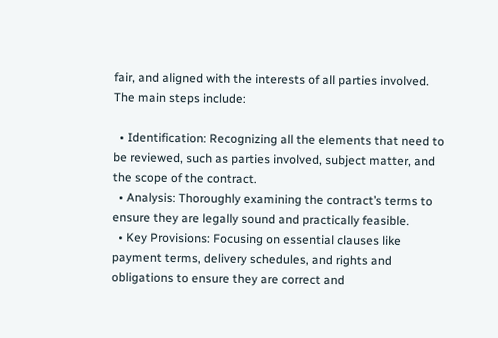fair, and aligned with the interests of all parties involved. The main steps include:

  • Identification: Recognizing all the elements that need to be reviewed, such as parties involved, subject matter, and the scope of the contract.
  • Analysis: Thoroughly examining the contract’s terms to ensure they are legally sound and practically feasible.
  • Key Provisions: Focusing on essential clauses like payment terms, delivery schedules, and rights and obligations to ensure they are correct and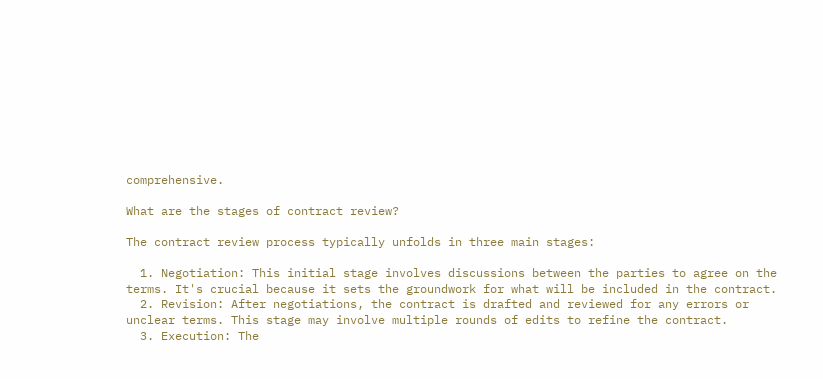comprehensive.

What are the stages of contract review?

The contract review process typically unfolds in three main stages:

  1. Negotiation: This initial stage involves discussions between the parties to agree on the terms. It's crucial because it sets the groundwork for what will be included in the contract.
  2. Revision: After negotiations, the contract is drafted and reviewed for any errors or unclear terms. This stage may involve multiple rounds of edits to refine the contract.
  3. Execution: The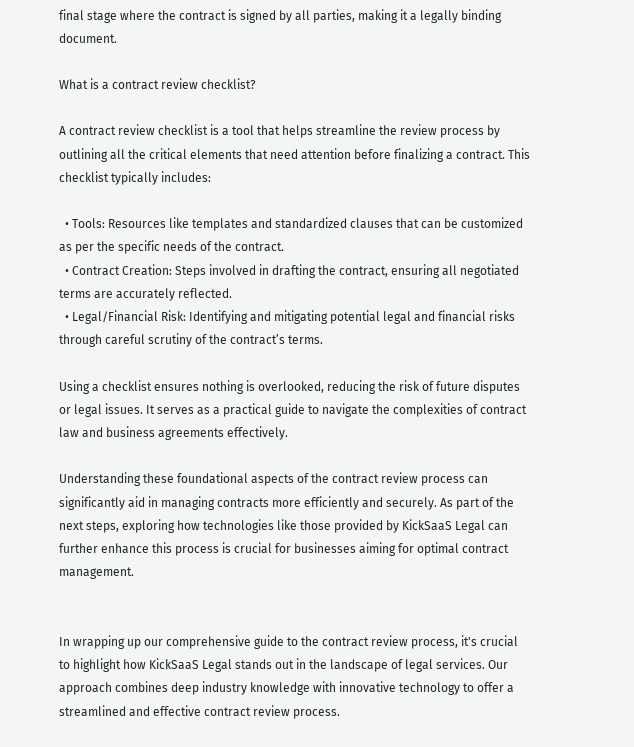final stage where the contract is signed by all parties, making it a legally binding document.

What is a contract review checklist?

A contract review checklist is a tool that helps streamline the review process by outlining all the critical elements that need attention before finalizing a contract. This checklist typically includes:

  • Tools: Resources like templates and standardized clauses that can be customized as per the specific needs of the contract.
  • Contract Creation: Steps involved in drafting the contract, ensuring all negotiated terms are accurately reflected.
  • Legal/Financial Risk: Identifying and mitigating potential legal and financial risks through careful scrutiny of the contract’s terms.

Using a checklist ensures nothing is overlooked, reducing the risk of future disputes or legal issues. It serves as a practical guide to navigate the complexities of contract law and business agreements effectively.

Understanding these foundational aspects of the contract review process can significantly aid in managing contracts more efficiently and securely. As part of the next steps, exploring how technologies like those provided by KickSaaS Legal can further enhance this process is crucial for businesses aiming for optimal contract management.


In wrapping up our comprehensive guide to the contract review process, it's crucial to highlight how KickSaaS Legal stands out in the landscape of legal services. Our approach combines deep industry knowledge with innovative technology to offer a streamlined and effective contract review process.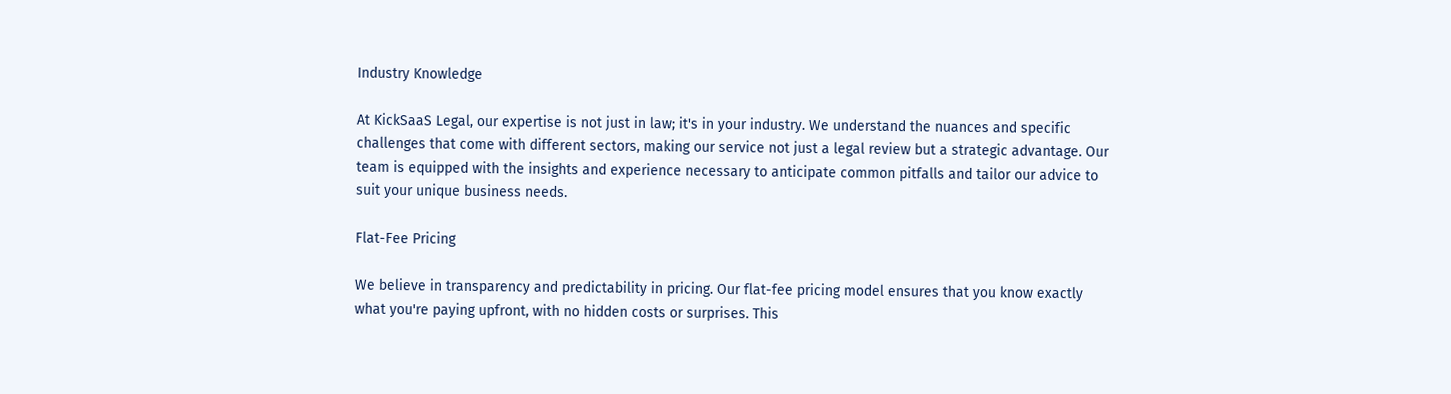Industry Knowledge

At KickSaaS Legal, our expertise is not just in law; it's in your industry. We understand the nuances and specific challenges that come with different sectors, making our service not just a legal review but a strategic advantage. Our team is equipped with the insights and experience necessary to anticipate common pitfalls and tailor our advice to suit your unique business needs.

Flat-Fee Pricing

We believe in transparency and predictability in pricing. Our flat-fee pricing model ensures that you know exactly what you're paying upfront, with no hidden costs or surprises. This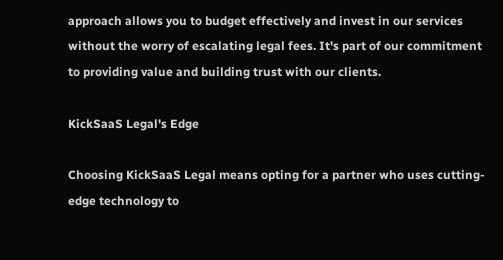approach allows you to budget effectively and invest in our services without the worry of escalating legal fees. It's part of our commitment to providing value and building trust with our clients.

KickSaaS Legal's Edge

Choosing KickSaaS Legal means opting for a partner who uses cutting-edge technology to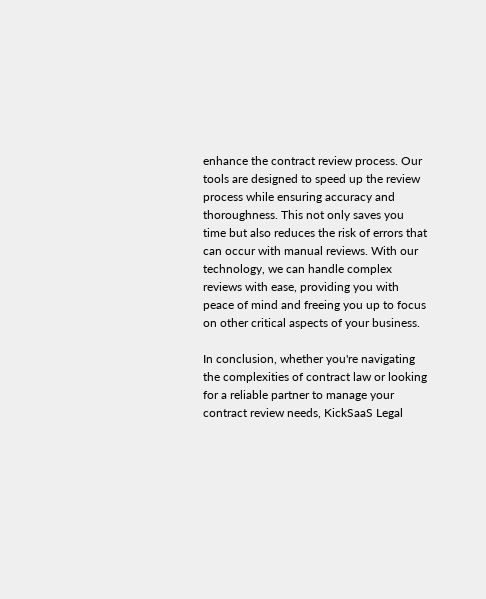enhance the contract review process. Our tools are designed to speed up the review process while ensuring accuracy and thoroughness. This not only saves you time but also reduces the risk of errors that can occur with manual reviews. With our technology, we can handle complex reviews with ease, providing you with peace of mind and freeing you up to focus on other critical aspects of your business.

In conclusion, whether you're navigating the complexities of contract law or looking for a reliable partner to manage your contract review needs, KickSaaS Legal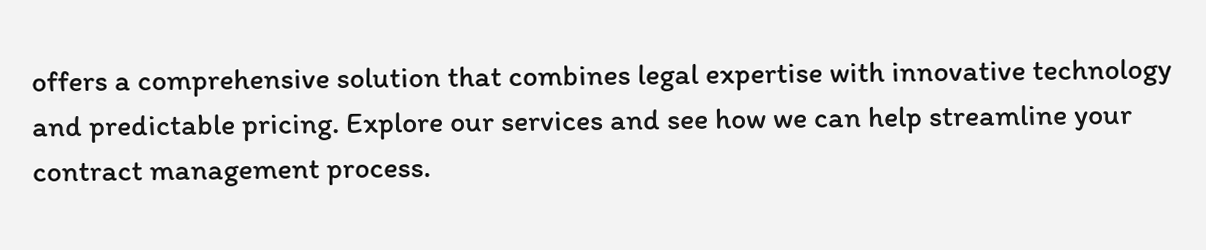offers a comprehensive solution that combines legal expertise with innovative technology and predictable pricing. Explore our services and see how we can help streamline your contract management process.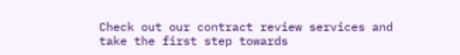Check out our contract review services and take the first step towards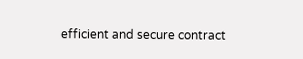efficient and secure contract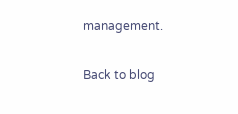management.

Back to blog